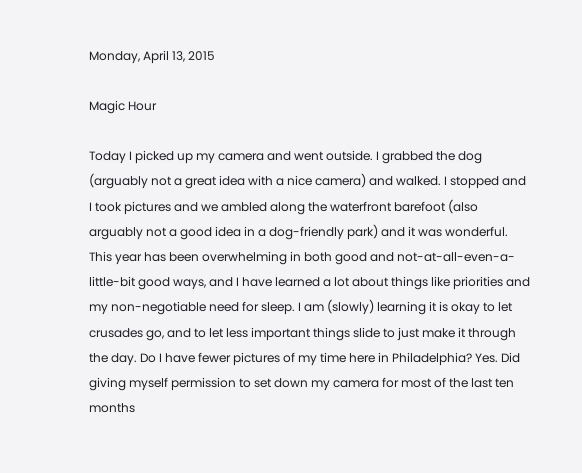Monday, April 13, 2015

Magic Hour

Today I picked up my camera and went outside. I grabbed the dog (arguably not a great idea with a nice camera) and walked. I stopped and I took pictures and we ambled along the waterfront barefoot (also arguably not a good idea in a dog-friendly park) and it was wonderful. This year has been overwhelming in both good and not-at-all-even-a-little-bit good ways, and I have learned a lot about things like priorities and my non-negotiable need for sleep. I am (slowly) learning it is okay to let crusades go, and to let less important things slide to just make it through the day. Do I have fewer pictures of my time here in Philadelphia? Yes. Did giving myself permission to set down my camera for most of the last ten months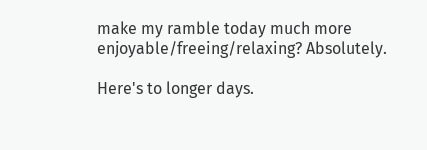make my ramble today much more enjoyable/freeing/relaxing? Absolutely.

Here's to longer days.